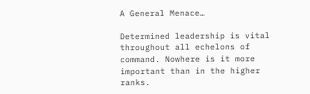A General Menace…

Determined leadership is vital throughout all echelons of command. Nowhere is it more important than in the higher ranks.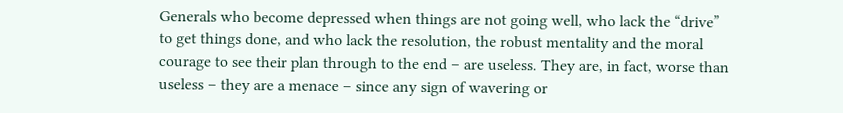Generals who become depressed when things are not going well, who lack the “drive” to get things done, and who lack the resolution, the robust mentality and the moral courage to see their plan through to the end – are useless. They are, in fact, worse than useless – they are a menace – since any sign of wavering or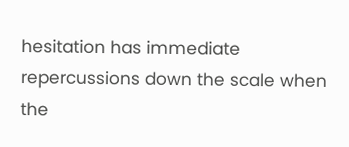hesitation has immediate repercussions down the scale when the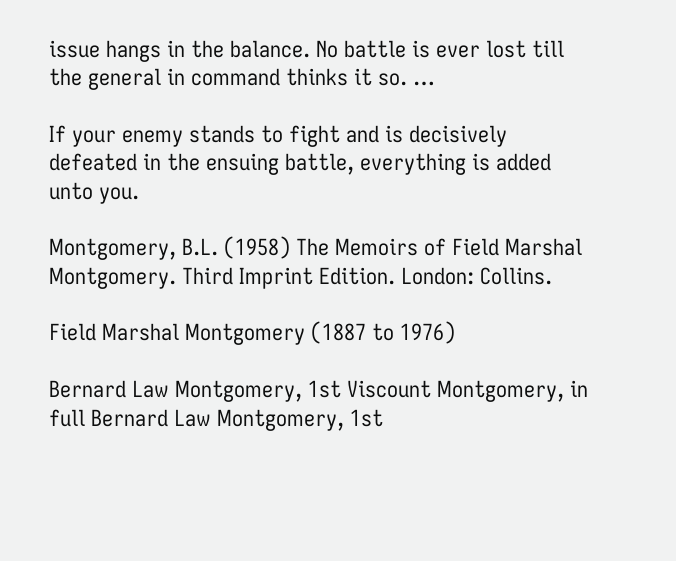issue hangs in the balance. No battle is ever lost till the general in command thinks it so. …

If your enemy stands to fight and is decisively defeated in the ensuing battle, everything is added unto you.

Montgomery, B.L. (1958) The Memoirs of Field Marshal Montgomery. Third Imprint Edition. London: Collins.

Field Marshal Montgomery (1887 to 1976)

Bernard Law Montgomery, 1st Viscount Montgomery, in full Bernard Law Montgomery, 1st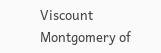Viscount Montgomery of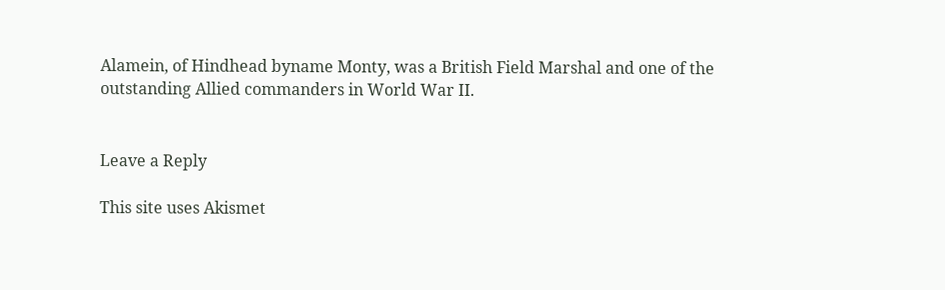Alamein, of Hindhead byname Monty, was a British Field Marshal and one of the outstanding Allied commanders in World War II.


Leave a Reply

This site uses Akismet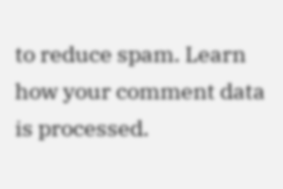to reduce spam. Learn how your comment data is processed.